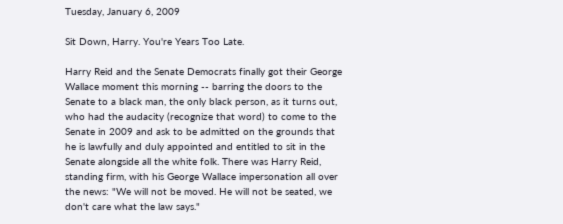Tuesday, January 6, 2009

Sit Down, Harry. You're Years Too Late.

Harry Reid and the Senate Democrats finally got their George Wallace moment this morning -- barring the doors to the Senate to a black man, the only black person, as it turns out, who had the audacity (recognize that word) to come to the Senate in 2009 and ask to be admitted on the grounds that he is lawfully and duly appointed and entitled to sit in the Senate alongside all the white folk. There was Harry Reid, standing firm, with his George Wallace impersonation all over the news: "We will not be moved. He will not be seated, we don't care what the law says."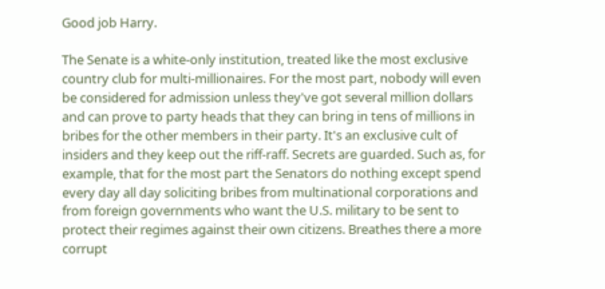Good job Harry.

The Senate is a white-only institution, treated like the most exclusive country club for multi-millionaires. For the most part, nobody will even be considered for admission unless they've got several million dollars and can prove to party heads that they can bring in tens of millions in bribes for the other members in their party. It's an exclusive cult of insiders and they keep out the riff-raff. Secrets are guarded. Such as, for example, that for the most part the Senators do nothing except spend every day all day soliciting bribes from multinational corporations and from foreign governments who want the U.S. military to be sent to protect their regimes against their own citizens. Breathes there a more corrupt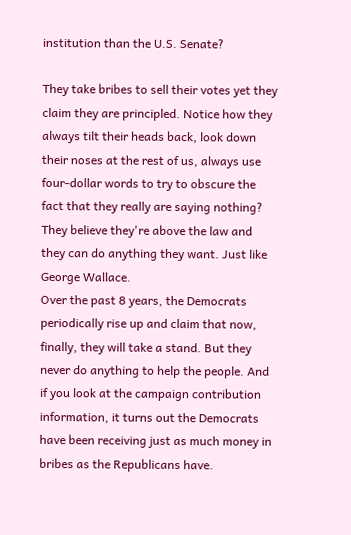institution than the U.S. Senate?

They take bribes to sell their votes yet they claim they are principled. Notice how they always tilt their heads back, look down their noses at the rest of us, always use four-dollar words to try to obscure the fact that they really are saying nothing? They believe they're above the law and they can do anything they want. Just like George Wallace.
Over the past 8 years, the Democrats periodically rise up and claim that now, finally, they will take a stand. But they never do anything to help the people. And if you look at the campaign contribution information, it turns out the Democrats have been receiving just as much money in bribes as the Republicans have.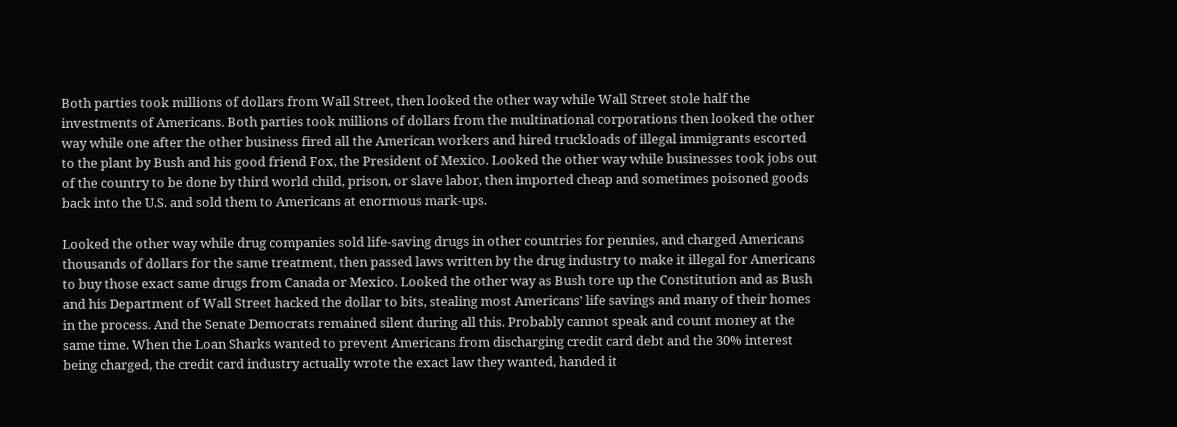Both parties took millions of dollars from Wall Street, then looked the other way while Wall Street stole half the investments of Americans. Both parties took millions of dollars from the multinational corporations then looked the other way while one after the other business fired all the American workers and hired truckloads of illegal immigrants escorted to the plant by Bush and his good friend Fox, the President of Mexico. Looked the other way while businesses took jobs out of the country to be done by third world child, prison, or slave labor, then imported cheap and sometimes poisoned goods back into the U.S. and sold them to Americans at enormous mark-ups.

Looked the other way while drug companies sold life-saving drugs in other countries for pennies, and charged Americans thousands of dollars for the same treatment, then passed laws written by the drug industry to make it illegal for Americans to buy those exact same drugs from Canada or Mexico. Looked the other way as Bush tore up the Constitution and as Bush and his Department of Wall Street hacked the dollar to bits, stealing most Americans' life savings and many of their homes in the process. And the Senate Democrats remained silent during all this. Probably cannot speak and count money at the same time. When the Loan Sharks wanted to prevent Americans from discharging credit card debt and the 30% interest being charged, the credit card industry actually wrote the exact law they wanted, handed it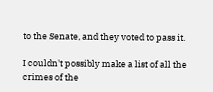to the Senate, and they voted to pass it.

I couldn't possibly make a list of all the crimes of the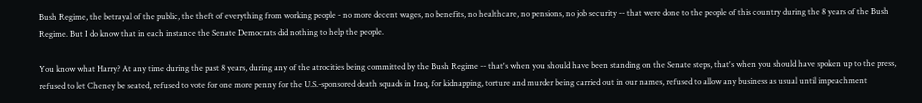Bush Regime, the betrayal of the public, the theft of everything from working people - no more decent wages, no benefits, no healthcare, no pensions, no job security -- that were done to the people of this country during the 8 years of the Bush Regime. But I do know that in each instance the Senate Democrats did nothing to help the people.

You know what Harry? At any time during the past 8 years, during any of the atrocities being committed by the Bush Regime -- that's when you should have been standing on the Senate steps, that's when you should have spoken up to the press, refused to let Cheney be seated, refused to vote for one more penny for the U.S.-sponsored death squads in Iraq, for kidnapping, torture and murder being carried out in our names, refused to allow any business as usual until impeachment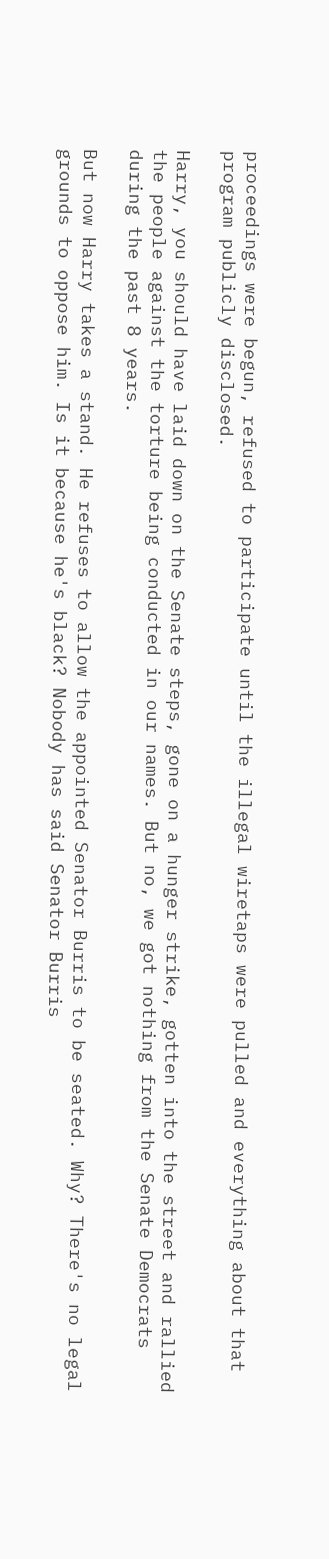proceedings were begun, refused to participate until the illegal wiretaps were pulled and everything about that program publicly disclosed.

Harry, you should have laid down on the Senate steps, gone on a hunger strike, gotten into the street and rallied the people against the torture being conducted in our names. But no, we got nothing from the Senate Democrats during the past 8 years.

But now Harry takes a stand. He refuses to allow the appointed Senator Burris to be seated. Why? There's no legal grounds to oppose him. Is it because he's black? Nobody has said Senator Burris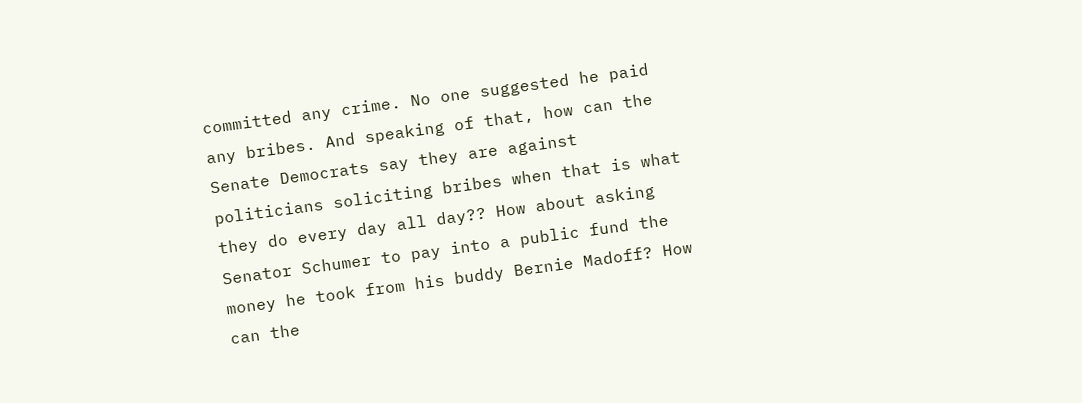committed any crime. No one suggested he paid any bribes. And speaking of that, how can the Senate Democrats say they are against politicians soliciting bribes when that is what they do every day all day?? How about asking Senator Schumer to pay into a public fund the money he took from his buddy Bernie Madoff? How can the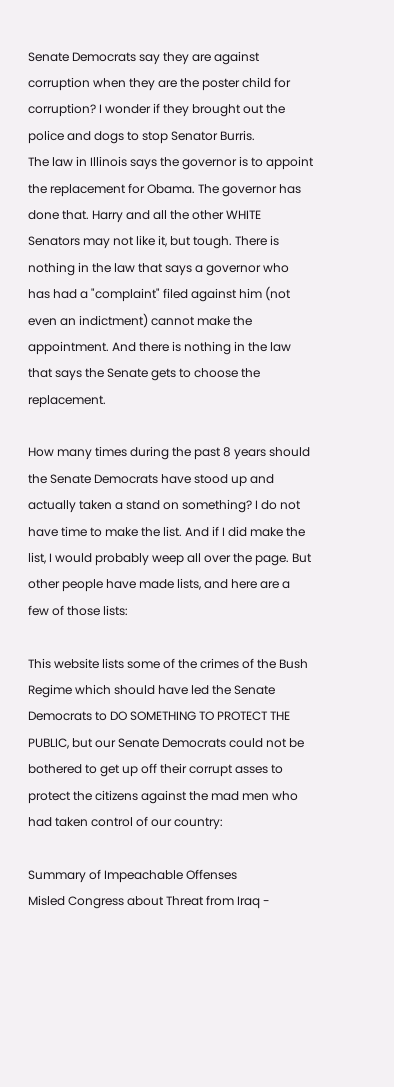Senate Democrats say they are against corruption when they are the poster child for corruption? I wonder if they brought out the police and dogs to stop Senator Burris.
The law in Illinois says the governor is to appoint the replacement for Obama. The governor has done that. Harry and all the other WHITE Senators may not like it, but tough. There is nothing in the law that says a governor who has had a "complaint" filed against him (not even an indictment) cannot make the appointment. And there is nothing in the law that says the Senate gets to choose the replacement.

How many times during the past 8 years should the Senate Democrats have stood up and actually taken a stand on something? I do not have time to make the list. And if I did make the list, I would probably weep all over the page. But other people have made lists, and here are a few of those lists:

This website lists some of the crimes of the Bush Regime which should have led the Senate Democrats to DO SOMETHING TO PROTECT THE PUBLIC, but our Senate Democrats could not be bothered to get up off their corrupt asses to protect the citizens against the mad men who had taken control of our country:

Summary of Impeachable Offenses
Misled Congress about Threat from Iraq -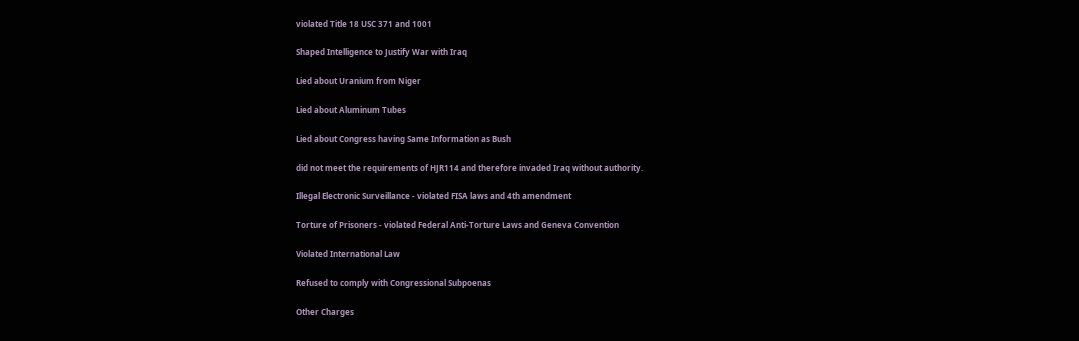violated Title 18 USC 371 and 1001

Shaped Intelligence to Justify War with Iraq

Lied about Uranium from Niger

Lied about Aluminum Tubes

Lied about Congress having Same Information as Bush

did not meet the requirements of HJR114 and therefore invaded Iraq without authority.

Illegal Electronic Surveillance - violated FISA laws and 4th amendment

Torture of Prisoners - violated Federal Anti-Torture Laws and Geneva Convention

Violated International Law

Refused to comply with Congressional Subpoenas

Other Charges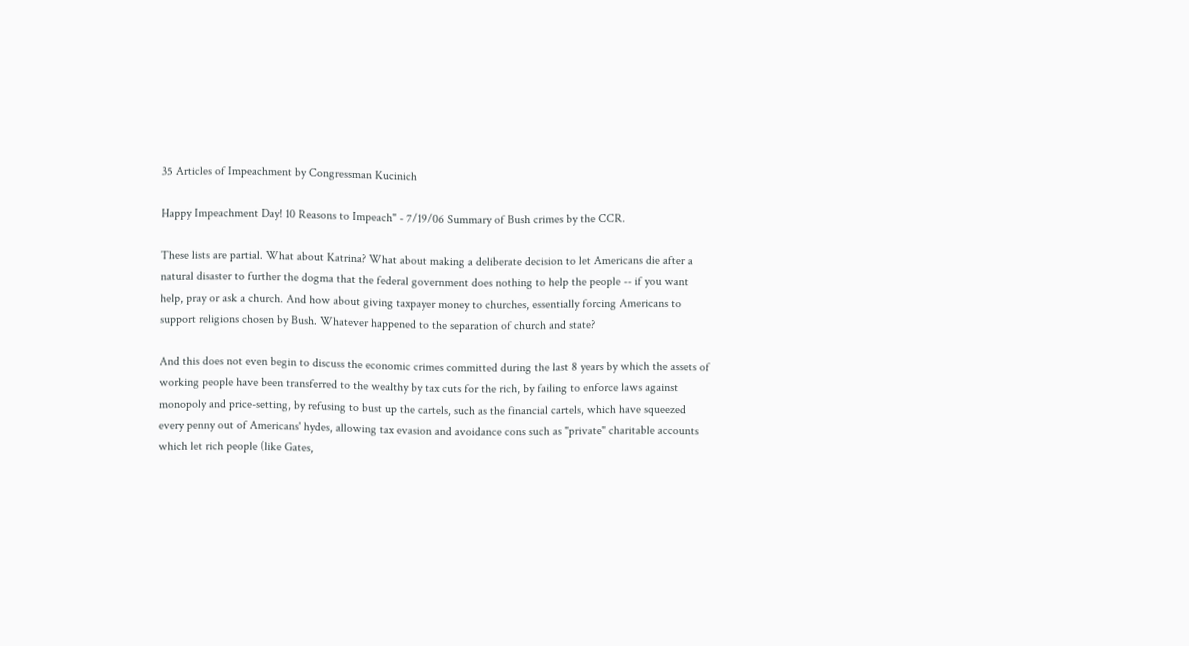35 Articles of Impeachment by Congressman Kucinich

Happy Impeachment Day! 10 Reasons to Impeach" - 7/19/06 Summary of Bush crimes by the CCR.

These lists are partial. What about Katrina? What about making a deliberate decision to let Americans die after a natural disaster to further the dogma that the federal government does nothing to help the people -- if you want help, pray or ask a church. And how about giving taxpayer money to churches, essentially forcing Americans to support religions chosen by Bush. Whatever happened to the separation of church and state?

And this does not even begin to discuss the economic crimes committed during the last 8 years by which the assets of working people have been transferred to the wealthy by tax cuts for the rich, by failing to enforce laws against monopoly and price-setting, by refusing to bust up the cartels, such as the financial cartels, which have squeezed every penny out of Americans' hydes, allowing tax evasion and avoidance cons such as "private" charitable accounts which let rich people (like Gates,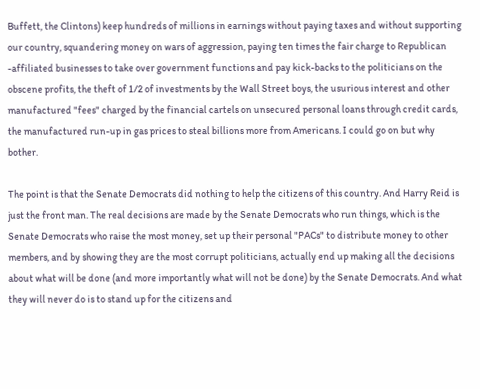Buffett, the Clintons) keep hundreds of millions in earnings without paying taxes and without supporting our country, squandering money on wars of aggression, paying ten times the fair charge to Republican -affiliated businesses to take over government functions and pay kick-backs to the politicians on the obscene profits, the theft of 1/2 of investments by the Wall Street boys, the usurious interest and other manufactured "fees" charged by the financial cartels on unsecured personal loans through credit cards, the manufactured run-up in gas prices to steal billions more from Americans. I could go on but why bother.

The point is that the Senate Democrats did nothing to help the citizens of this country. And Harry Reid is just the front man. The real decisions are made by the Senate Democrats who run things, which is the Senate Democrats who raise the most money, set up their personal "PACs" to distribute money to other members, and by showing they are the most corrupt politicians, actually end up making all the decisions about what will be done (and more importantly what will not be done) by the Senate Democrats. And what they will never do is to stand up for the citizens and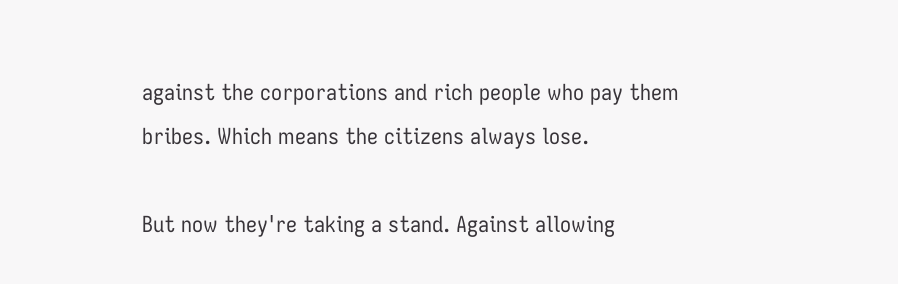against the corporations and rich people who pay them bribes. Which means the citizens always lose.

But now they're taking a stand. Against allowing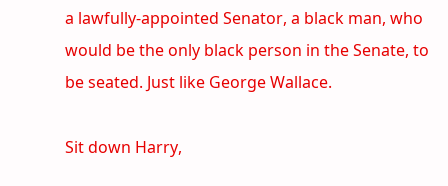a lawfully-appointed Senator, a black man, who would be the only black person in the Senate, to be seated. Just like George Wallace.

Sit down Harry,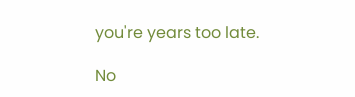you're years too late.

No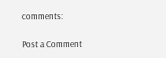comments:

Post a Comment